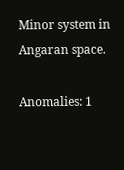Minor system in Angaran space.

Anomalies: 1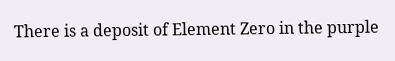There is a deposit of Element Zero in the purple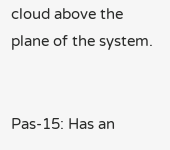cloud above the plane of the system.


Pas-15: Has an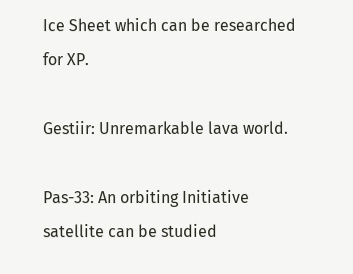Ice Sheet which can be researched for XP.

Gestiir: Unremarkable lava world.

Pas-33: An orbiting Initiative satellite can be studied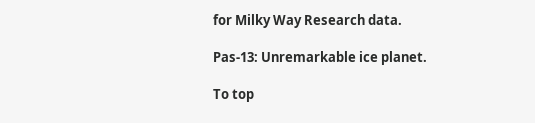for Milky Way Research data.

Pas-13: Unremarkable ice planet.

To top